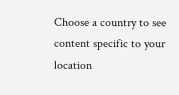Choose a country to see content specific to your location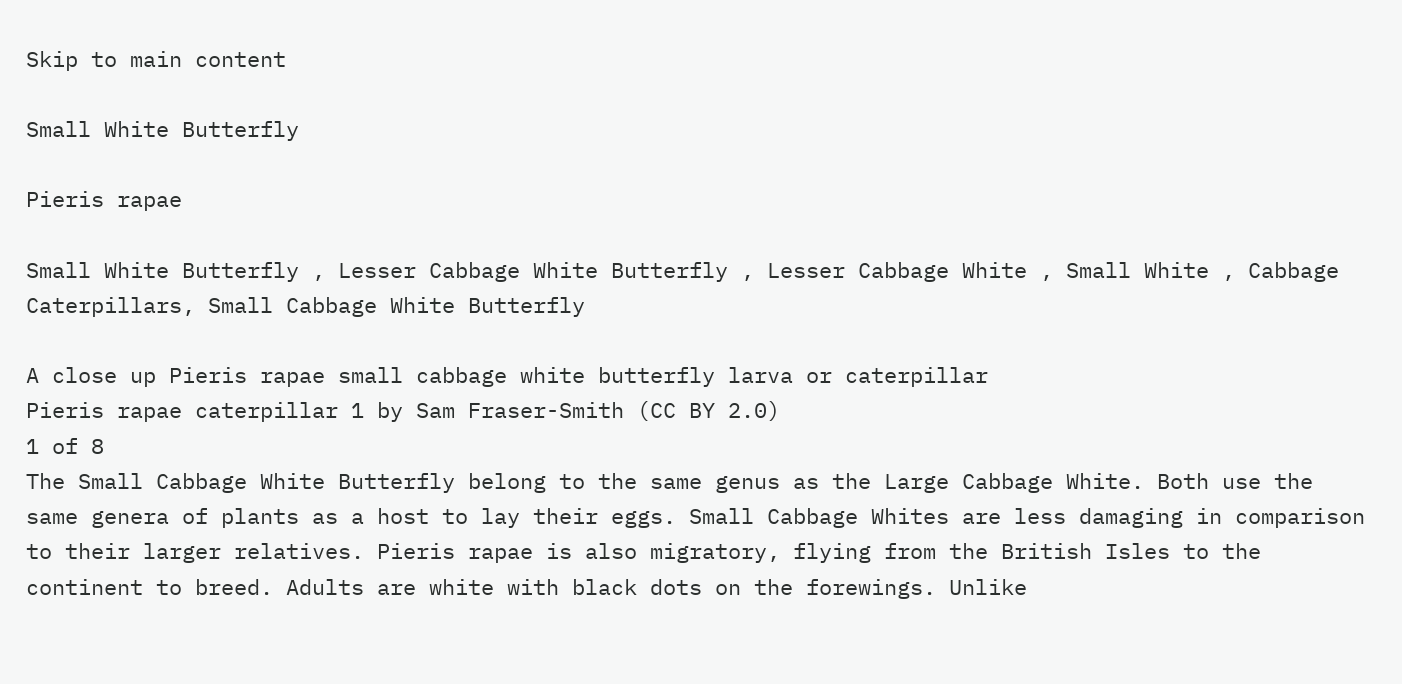Skip to main content

Small White Butterfly

Pieris rapae

Small White Butterfly , Lesser Cabbage White Butterfly , Lesser Cabbage White , Small White , Cabbage Caterpillars, Small Cabbage White Butterfly

A close up Pieris rapae small cabbage white butterfly larva or caterpillar
Pieris rapae caterpillar 1 by Sam Fraser-Smith (CC BY 2.0)
1 of 8
The Small Cabbage White Butterfly belong to the same genus as the Large Cabbage White. Both use the same genera of plants as a host to lay their eggs. Small Cabbage Whites are less damaging in comparison to their larger relatives. Pieris rapae is also migratory, flying from the British Isles to the continent to breed. Adults are white with black dots on the forewings. Unlike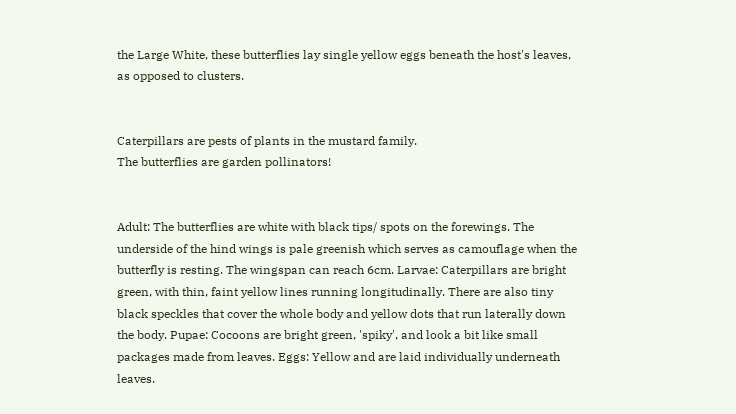the Large White, these butterflies lay single yellow eggs beneath the host's leaves, as opposed to clusters.


Caterpillars are pests of plants in the mustard family.
The butterflies are garden pollinators!


Adult: The butterflies are white with black tips/ spots on the forewings. The underside of the hind wings is pale greenish which serves as camouflage when the butterfly is resting. The wingspan can reach 6cm. Larvae: Caterpillars are bright green, with thin, faint yellow lines running longitudinally. There are also tiny black speckles that cover the whole body and yellow dots that run laterally down the body. Pupae: Cocoons are bright green, 'spiky', and look a bit like small packages made from leaves. Eggs: Yellow and are laid individually underneath leaves.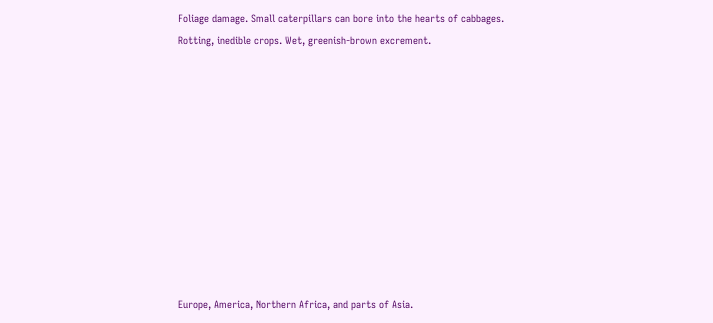Foliage damage. Small caterpillars can bore into the hearts of cabbages. Rotting, inedible crops. Wet, greenish-brown excrement.











Europe, America, Northern Africa, and parts of Asia.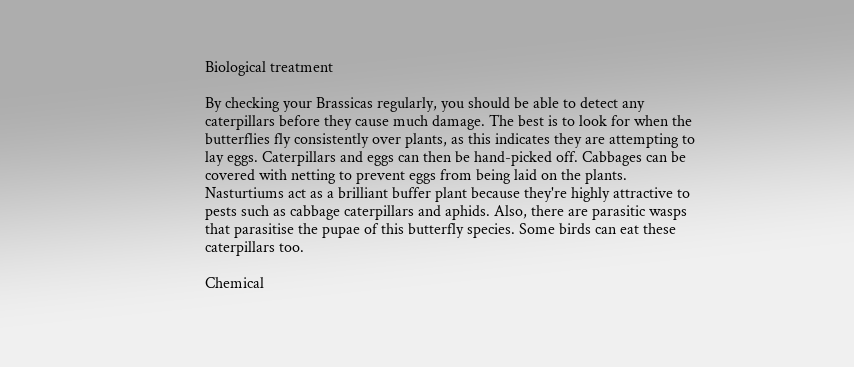Biological treatment

By checking your Brassicas regularly, you should be able to detect any caterpillars before they cause much damage. The best is to look for when the butterflies fly consistently over plants, as this indicates they are attempting to lay eggs. Caterpillars and eggs can then be hand-picked off. Cabbages can be covered with netting to prevent eggs from being laid on the plants. Nasturtiums act as a brilliant buffer plant because they're highly attractive to pests such as cabbage caterpillars and aphids. Also, there are parasitic wasps that parasitise the pupae of this butterfly species. Some birds can eat these caterpillars too.

Chemical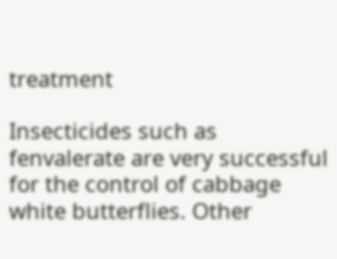treatment

Insecticides such as fenvalerate are very successful for the control of cabbage white butterflies. Other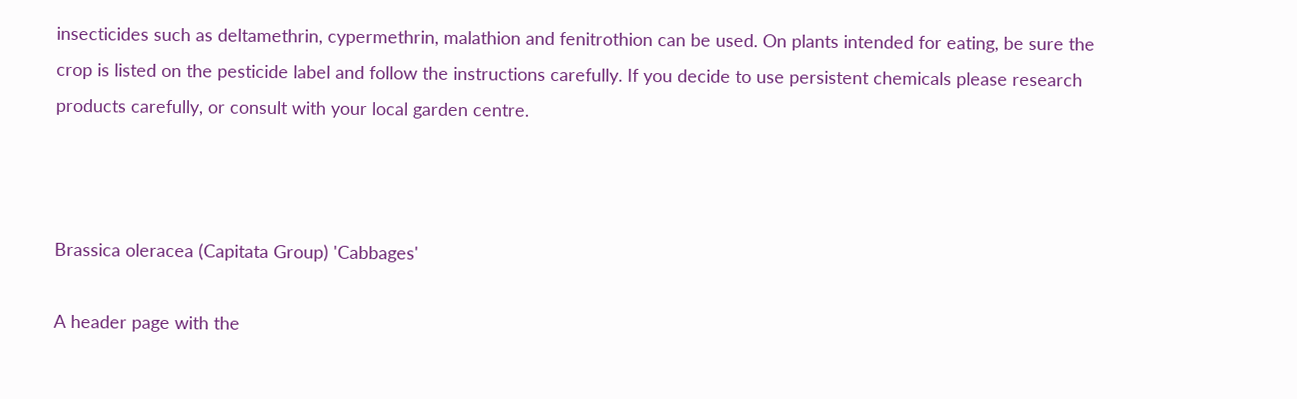insecticides such as deltamethrin, cypermethrin, malathion and fenitrothion can be used. On plants intended for eating, be sure the crop is listed on the pesticide label and follow the instructions carefully. If you decide to use persistent chemicals please research products carefully, or consult with your local garden centre.



Brassica oleracea (Capitata Group) 'Cabbages'

A header page with the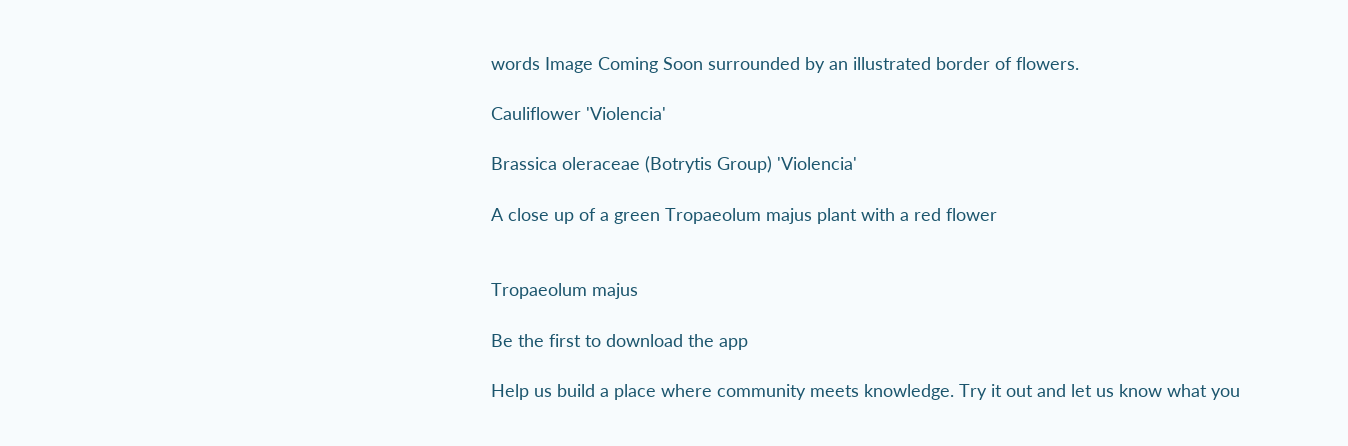words Image Coming Soon surrounded by an illustrated border of flowers.

Cauliflower 'Violencia'

Brassica oleraceae (Botrytis Group) 'Violencia'

A close up of a green Tropaeolum majus plant with a red flower


Tropaeolum majus

Be the first to download the app

Help us build a place where community meets knowledge. Try it out and let us know what you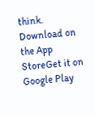think.
Download on the App StoreGet it on Google Play